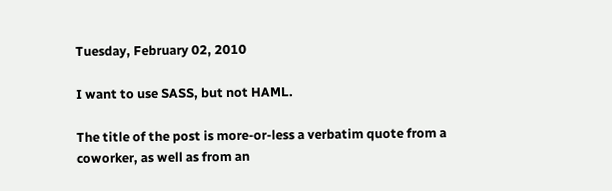Tuesday, February 02, 2010

I want to use SASS, but not HAML.

The title of the post is more-or-less a verbatim quote from a coworker, as well as from an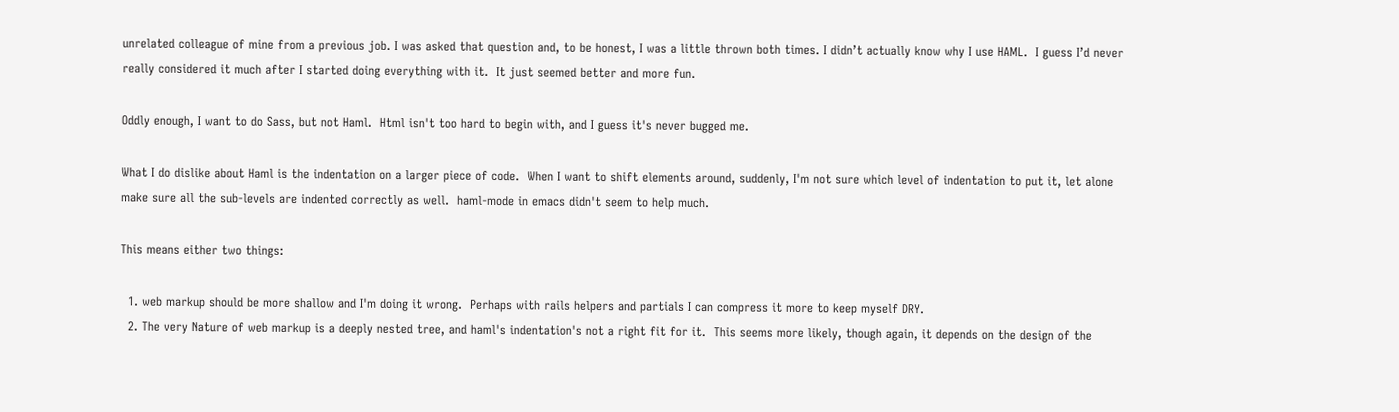unrelated colleague of mine from a previous job. I was asked that question and, to be honest, I was a little thrown both times. I didn’t actually know why I use HAML.  I guess I’d never really considered it much after I started doing everything with it.  It just seemed better and more fun.

Oddly enough, I want to do Sass, but not Haml.  Html isn't too hard to begin with, and I guess it's never bugged me.

What I do dislike about Haml is the indentation on a larger piece of code.  When I want to shift elements around, suddenly, I'm not sure which level of indentation to put it, let alone make sure all the sub-levels are indented correctly as well.  haml-mode in emacs didn't seem to help much.

This means either two things:

  1. web markup should be more shallow and I'm doing it wrong.  Perhaps with rails helpers and partials I can compress it more to keep myself DRY.
  2. The very Nature of web markup is a deeply nested tree, and haml's indentation's not a right fit for it.  This seems more likely, though again, it depends on the design of the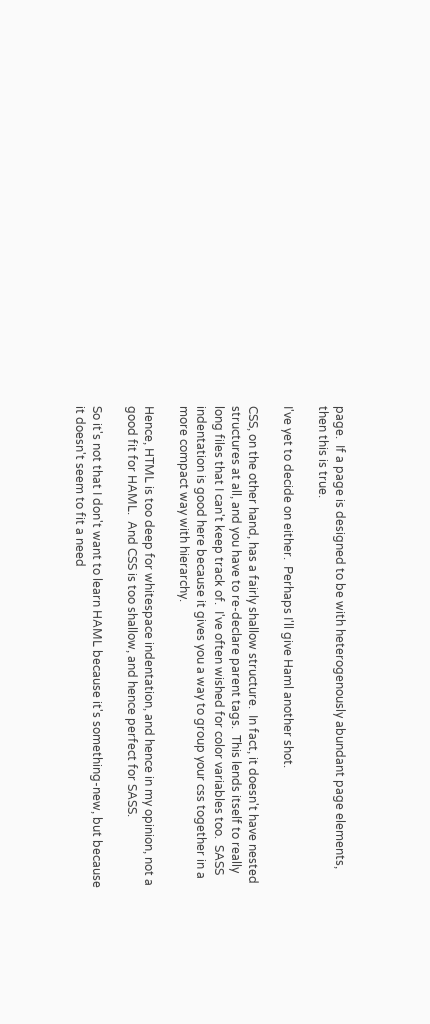page.  If a page is designed to be with heterogenously abundant page elements, then this is true.

I've yet to decide on either.  Perhaps I'll give Haml another shot.

CSS, on the other hand, has a fairly shallow structure.  In fact, it doesn't have nested structures at all, and you have to re-declare parent tags.  This lends itself to really long files that I can't keep track of.  I've often wished for color variables too.  SASS indentation is good here because it gives you a way to group your css together in a more compact way with hierarchy.

Hence, HTML is too deep for whitespace indentation, and hence in my opinion, not a good fit for HAML.  And CSS is too shallow, and hence perfect for SASS.

So it's not that I don't want to learn HAML because it's something-new, but because it doesn't seem to fit a need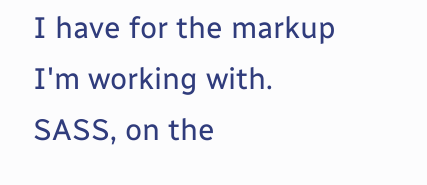I have for the markup I'm working with.  SASS, on the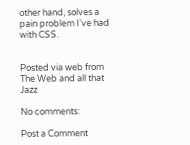other hand, solves a pain problem I've had with CSS.


Posted via web from The Web and all that Jazz

No comments:

Post a Comment